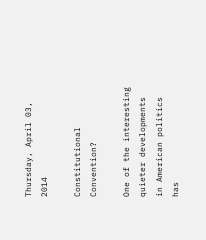Thursday, April 03, 2014

Constitutional Convention?

One of the interesting quieter developments in American politics has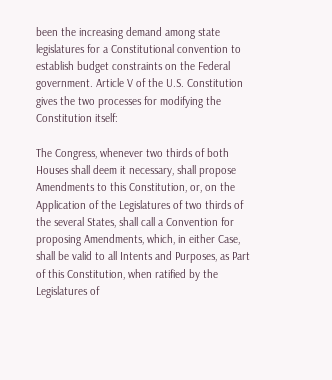been the increasing demand among state legislatures for a Constitutional convention to establish budget constraints on the Federal government. Article V of the U.S. Constitution gives the two processes for modifying the Constitution itself:

The Congress, whenever two thirds of both Houses shall deem it necessary, shall propose Amendments to this Constitution, or, on the Application of the Legislatures of two thirds of the several States, shall call a Convention for proposing Amendments, which, in either Case, shall be valid to all Intents and Purposes, as Part of this Constitution, when ratified by the Legislatures of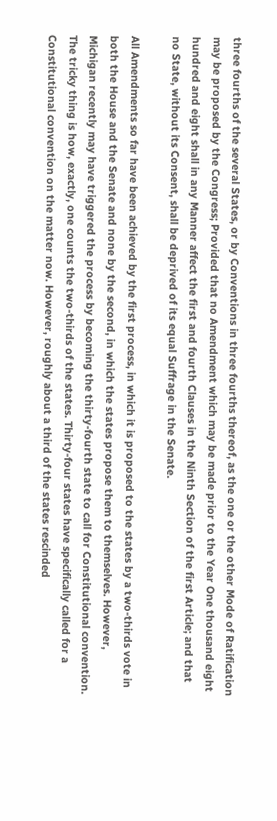three fourths of the several States, or by Conventions in three fourths thereof, as the one or the other Mode of Ratification may be proposed by the Congress; Provided that no Amendment which may be made prior to the Year One thousand eight hundred and eight shall in any Manner affect the first and fourth Clauses in the Ninth Section of the first Article; and that no State, without its Consent, shall be deprived of its equal Suffrage in the Senate.

All Amendments so far have been achieved by the first process, in which it is proposed to the states by a two-thirds vote in both the House and the Senate and none by the second, in which the states propose them to themselves. However, Michigan recently may have triggered the process by becoming the thirty-fourth state to call for Constitutional convention. The tricky thing is how, exactly, one counts the two-thirds of the states. Thirty-four states have specifically called for a Constitutional convention on the matter now. However, roughly about a third of the states rescinded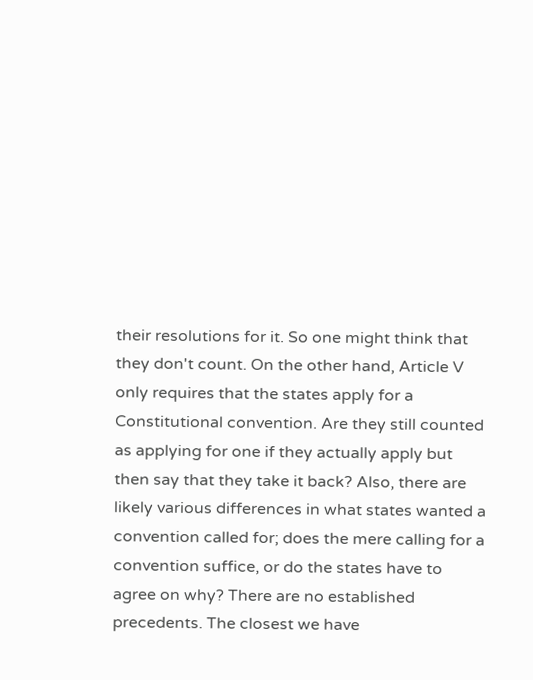their resolutions for it. So one might think that they don't count. On the other hand, Article V only requires that the states apply for a Constitutional convention. Are they still counted as applying for one if they actually apply but then say that they take it back? Also, there are likely various differences in what states wanted a convention called for; does the mere calling for a convention suffice, or do the states have to agree on why? There are no established precedents. The closest we have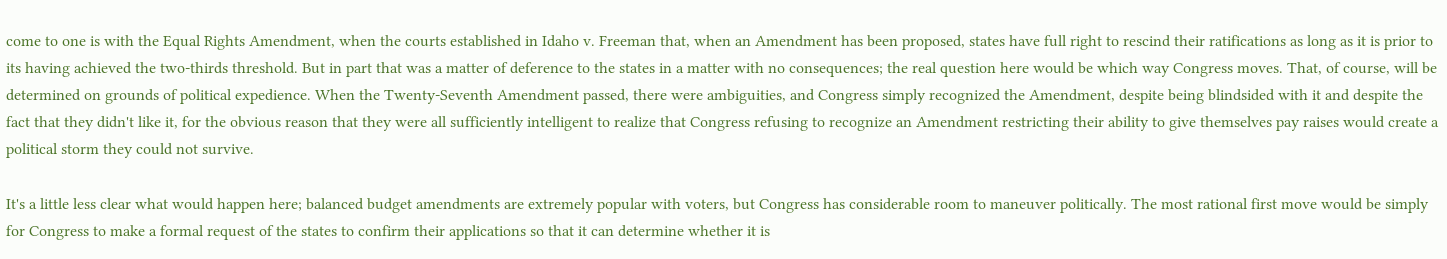come to one is with the Equal Rights Amendment, when the courts established in Idaho v. Freeman that, when an Amendment has been proposed, states have full right to rescind their ratifications as long as it is prior to its having achieved the two-thirds threshold. But in part that was a matter of deference to the states in a matter with no consequences; the real question here would be which way Congress moves. That, of course, will be determined on grounds of political expedience. When the Twenty-Seventh Amendment passed, there were ambiguities, and Congress simply recognized the Amendment, despite being blindsided with it and despite the fact that they didn't like it, for the obvious reason that they were all sufficiently intelligent to realize that Congress refusing to recognize an Amendment restricting their ability to give themselves pay raises would create a political storm they could not survive.

It's a little less clear what would happen here; balanced budget amendments are extremely popular with voters, but Congress has considerable room to maneuver politically. The most rational first move would be simply for Congress to make a formal request of the states to confirm their applications so that it can determine whether it is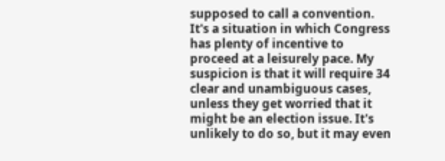supposed to call a convention. It's a situation in which Congress has plenty of incentive to proceed at a leisurely pace. My suspicion is that it will require 34 clear and unambiguous cases, unless they get worried that it might be an election issue. It's unlikely to do so, but it may even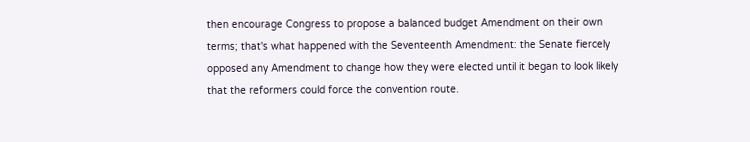then encourage Congress to propose a balanced budget Amendment on their own terms; that's what happened with the Seventeenth Amendment: the Senate fiercely opposed any Amendment to change how they were elected until it began to look likely that the reformers could force the convention route.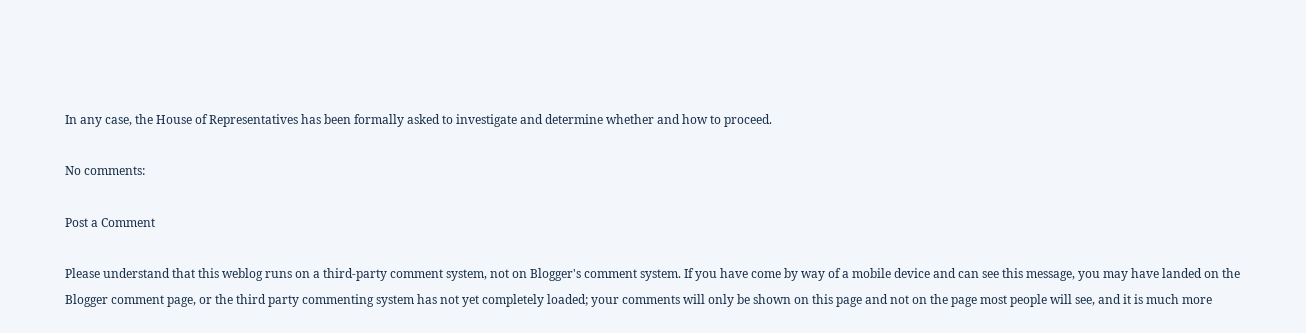In any case, the House of Representatives has been formally asked to investigate and determine whether and how to proceed.

No comments:

Post a Comment

Please understand that this weblog runs on a third-party comment system, not on Blogger's comment system. If you have come by way of a mobile device and can see this message, you may have landed on the Blogger comment page, or the third party commenting system has not yet completely loaded; your comments will only be shown on this page and not on the page most people will see, and it is much more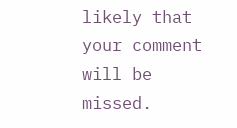likely that your comment will be missed.